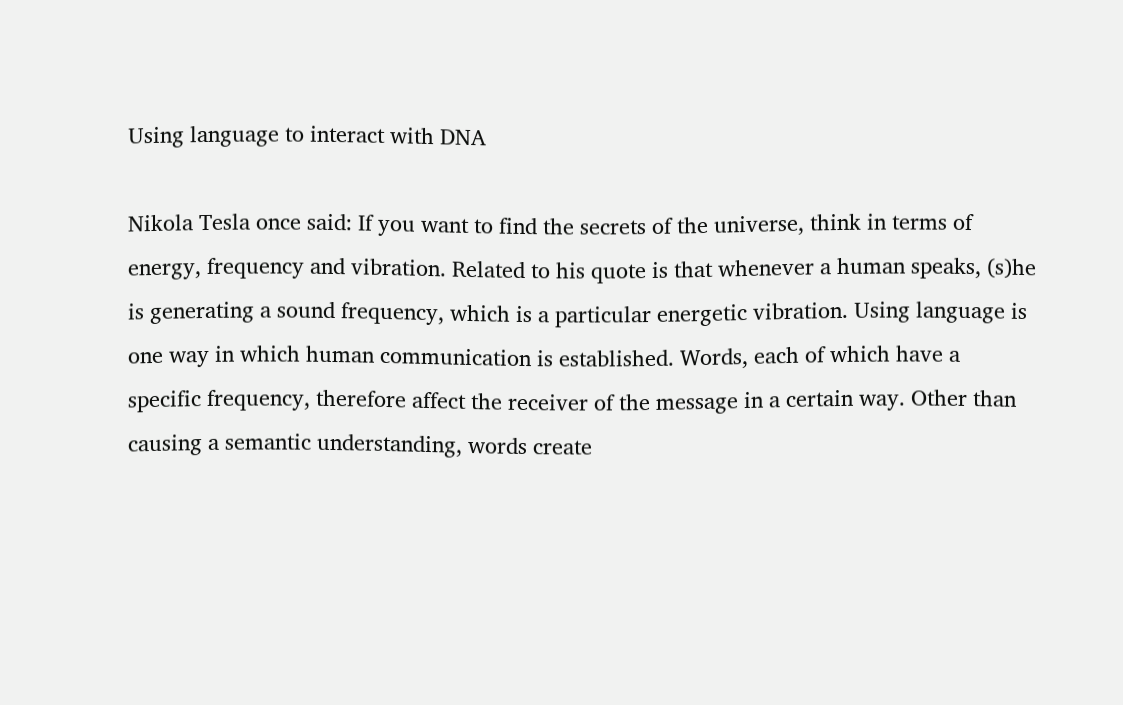Using language to interact with DNA

Nikola Tesla once said: If you want to find the secrets of the universe, think in terms of energy, frequency and vibration. Related to his quote is that whenever a human speaks, (s)he is generating a sound frequency, which is a particular energetic vibration. Using language is one way in which human communication is established. Words, each of which have a specific frequency, therefore affect the receiver of the message in a certain way. Other than causing a semantic understanding, words create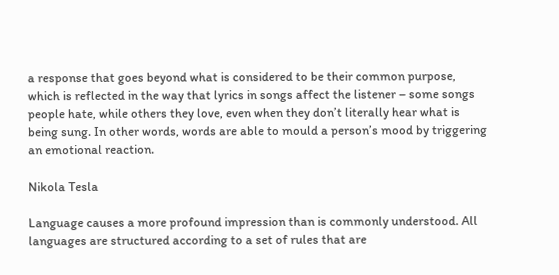a response that goes beyond what is considered to be their common purpose, which is reflected in the way that lyrics in songs affect the listener – some songs people hate, while others they love, even when they don’t literally hear what is being sung. In other words, words are able to mould a person’s mood by triggering an emotional reaction.

Nikola Tesla

Language causes a more profound impression than is commonly understood. All languages are structured according to a set of rules that are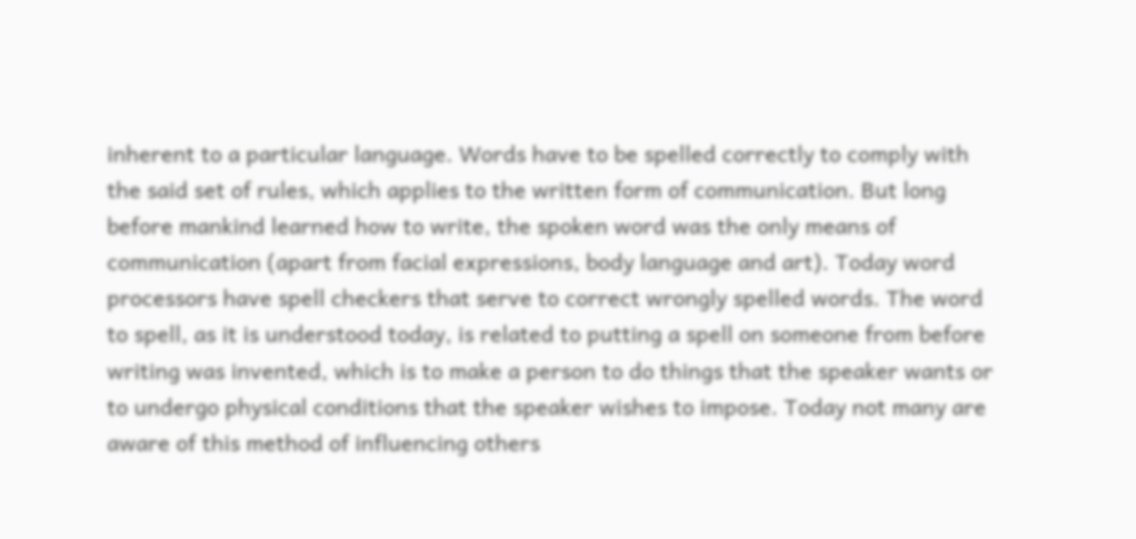inherent to a particular language. Words have to be spelled correctly to comply with the said set of rules, which applies to the written form of communication. But long before mankind learned how to write, the spoken word was the only means of communication (apart from facial expressions, body language and art). Today word processors have spell checkers that serve to correct wrongly spelled words. The word to spell, as it is understood today, is related to putting a spell on someone from before writing was invented, which is to make a person to do things that the speaker wants or to undergo physical conditions that the speaker wishes to impose. Today not many are aware of this method of influencing others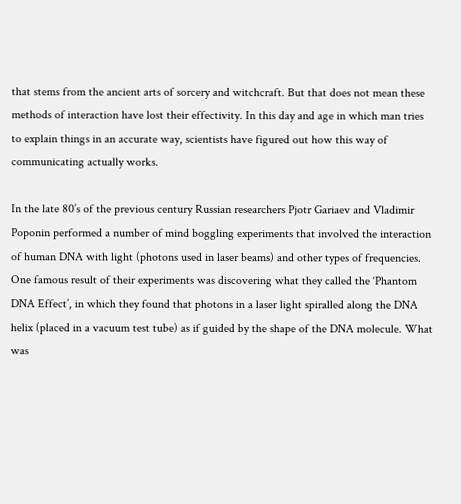that stems from the ancient arts of sorcery and witchcraft. But that does not mean these methods of interaction have lost their effectivity. In this day and age in which man tries to explain things in an accurate way, scientists have figured out how this way of communicating actually works.

In the late 80’s of the previous century Russian researchers Pjotr Gariaev and Vladimir Poponin performed a number of mind boggling experiments that involved the interaction of human DNA with light (photons used in laser beams) and other types of frequencies. One famous result of their experiments was discovering what they called the ‘Phantom DNA Effect’, in which they found that photons in a laser light spiralled along the DNA helix (placed in a vacuum test tube) as if guided by the shape of the DNA molecule. What was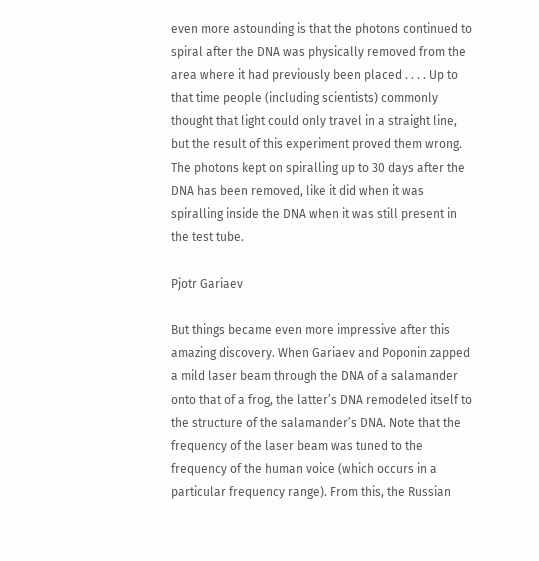even more astounding is that the photons continued to spiral after the DNA was physically removed from the area where it had previously been placed . . . . Up to that time people (including scientists) commonly thought that light could only travel in a straight line, but the result of this experiment proved them wrong. The photons kept on spiralling up to 30 days after the DNA has been removed, like it did when it was spiralling inside the DNA when it was still present in the test tube.

Pjotr Gariaev

But things became even more impressive after this amazing discovery. When Gariaev and Poponin zapped a mild laser beam through the DNA of a salamander onto that of a frog, the latter’s DNA remodeled itself to the structure of the salamander’s DNA. Note that the frequency of the laser beam was tuned to the frequency of the human voice (which occurs in a particular frequency range). From this, the Russian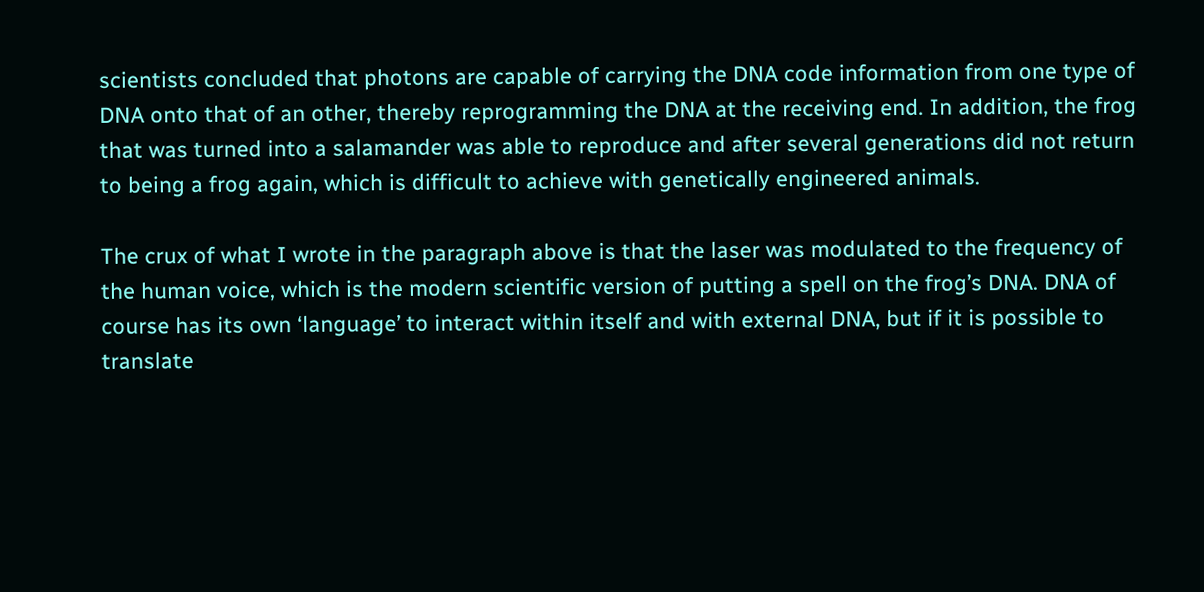scientists concluded that photons are capable of carrying the DNA code information from one type of DNA onto that of an other, thereby reprogramming the DNA at the receiving end. In addition, the frog that was turned into a salamander was able to reproduce and after several generations did not return to being a frog again, which is difficult to achieve with genetically engineered animals.

The crux of what I wrote in the paragraph above is that the laser was modulated to the frequency of the human voice, which is the modern scientific version of putting a spell on the frog’s DNA. DNA of course has its own ‘language’ to interact within itself and with external DNA, but if it is possible to translate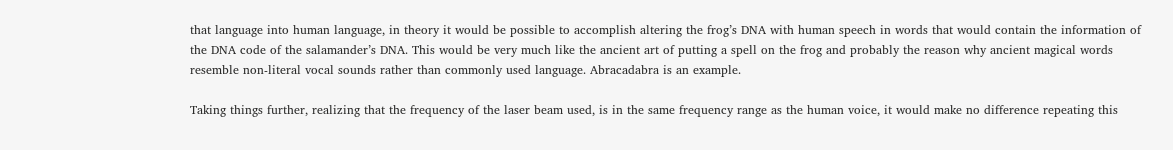that language into human language, in theory it would be possible to accomplish altering the frog’s DNA with human speech in words that would contain the information of the DNA code of the salamander’s DNA. This would be very much like the ancient art of putting a spell on the frog and probably the reason why ancient magical words resemble non-literal vocal sounds rather than commonly used language. Abracadabra is an example.

Taking things further, realizing that the frequency of the laser beam used, is in the same frequency range as the human voice, it would make no difference repeating this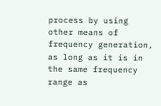process by using other means of frequency generation, as long as it is in the same frequency range as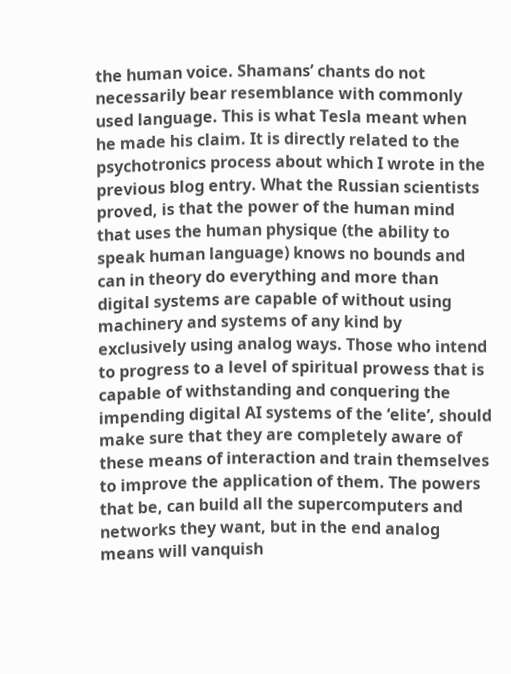the human voice. Shamans’ chants do not necessarily bear resemblance with commonly used language. This is what Tesla meant when he made his claim. It is directly related to the psychotronics process about which I wrote in the previous blog entry. What the Russian scientists proved, is that the power of the human mind that uses the human physique (the ability to speak human language) knows no bounds and can in theory do everything and more than digital systems are capable of without using machinery and systems of any kind by exclusively using analog ways. Those who intend to progress to a level of spiritual prowess that is capable of withstanding and conquering the impending digital AI systems of the ‘elite’, should make sure that they are completely aware of these means of interaction and train themselves to improve the application of them. The powers that be, can build all the supercomputers and networks they want, but in the end analog means will vanquish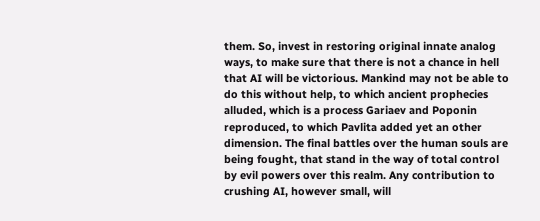them. So, invest in restoring original innate analog ways, to make sure that there is not a chance in hell that AI will be victorious. Mankind may not be able to do this without help, to which ancient prophecies alluded, which is a process Gariaev and Poponin reproduced, to which Pavlita added yet an other dimension. The final battles over the human souls are being fought, that stand in the way of total control by evil powers over this realm. Any contribution to crushing AI, however small, will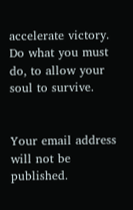accelerate victory. Do what you must do, to allow your soul to survive.


Your email address will not be published.